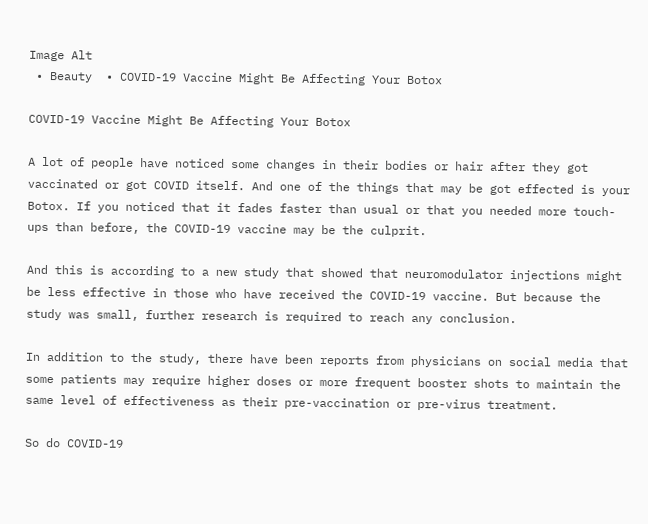Image Alt
 • Beauty  • COVID-19 Vaccine Might Be Affecting Your Botox

COVID-19 Vaccine Might Be Affecting Your Botox

A lot of people have noticed some changes in their bodies or hair after they got vaccinated or got COVID itself. And one of the things that may be got effected is your Botox. If you noticed that it fades faster than usual or that you needed more touch-ups than before, the COVID-19 vaccine may be the culprit.

And this is according to a new study that showed that neuromodulator injections might be less effective in those who have received the COVID-19 vaccine. But because the study was small, further research is required to reach any conclusion.

In addition to the study, there have been reports from physicians on social media that some patients may require higher doses or more frequent booster shots to maintain the same level of effectiveness as their pre-vaccination or pre-virus treatment.

So do COVID-19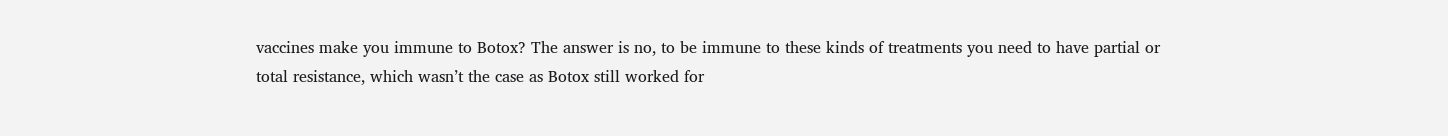vaccines make you immune to Botox? The answer is no, to be immune to these kinds of treatments you need to have partial or total resistance, which wasn’t the case as Botox still worked for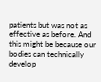patients but was not as effective as before. And this might be because our bodies can technically develop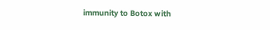immunity to Botox with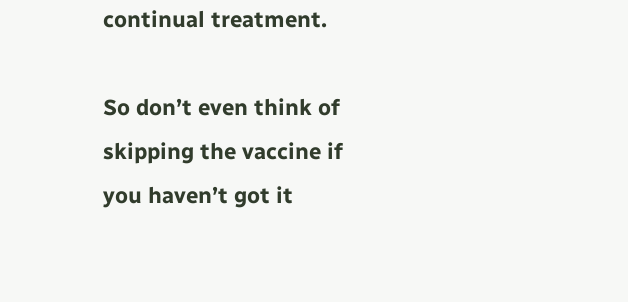continual treatment.

So don’t even think of skipping the vaccine if you haven’t got it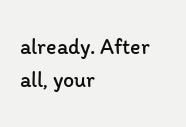already. After all, your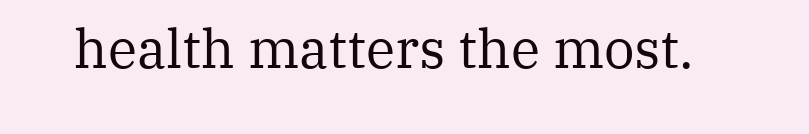health matters the most.